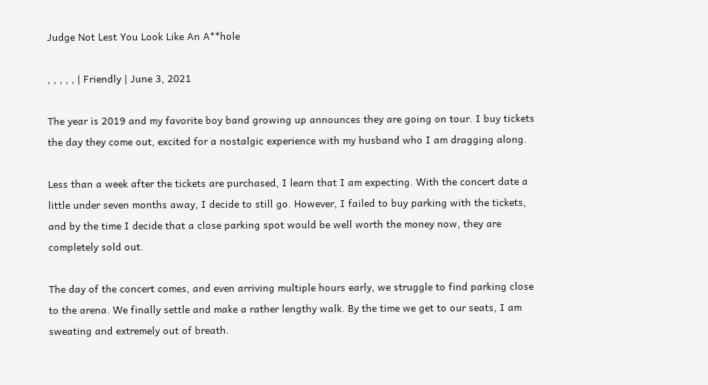Judge Not Lest You Look Like An A**hole

, , , , , | Friendly | June 3, 2021

The year is 2019 and my favorite boy band growing up announces they are going on tour. I buy tickets the day they come out, excited for a nostalgic experience with my husband who I am dragging along.

Less than a week after the tickets are purchased, I learn that I am expecting. With the concert date a little under seven months away, I decide to still go. However, I failed to buy parking with the tickets, and by the time I decide that a close parking spot would be well worth the money now, they are completely sold out.

The day of the concert comes, and even arriving multiple hours early, we struggle to find parking close to the arena. We finally settle and make a rather lengthy walk. By the time we get to our seats, I am sweating and extremely out of breath.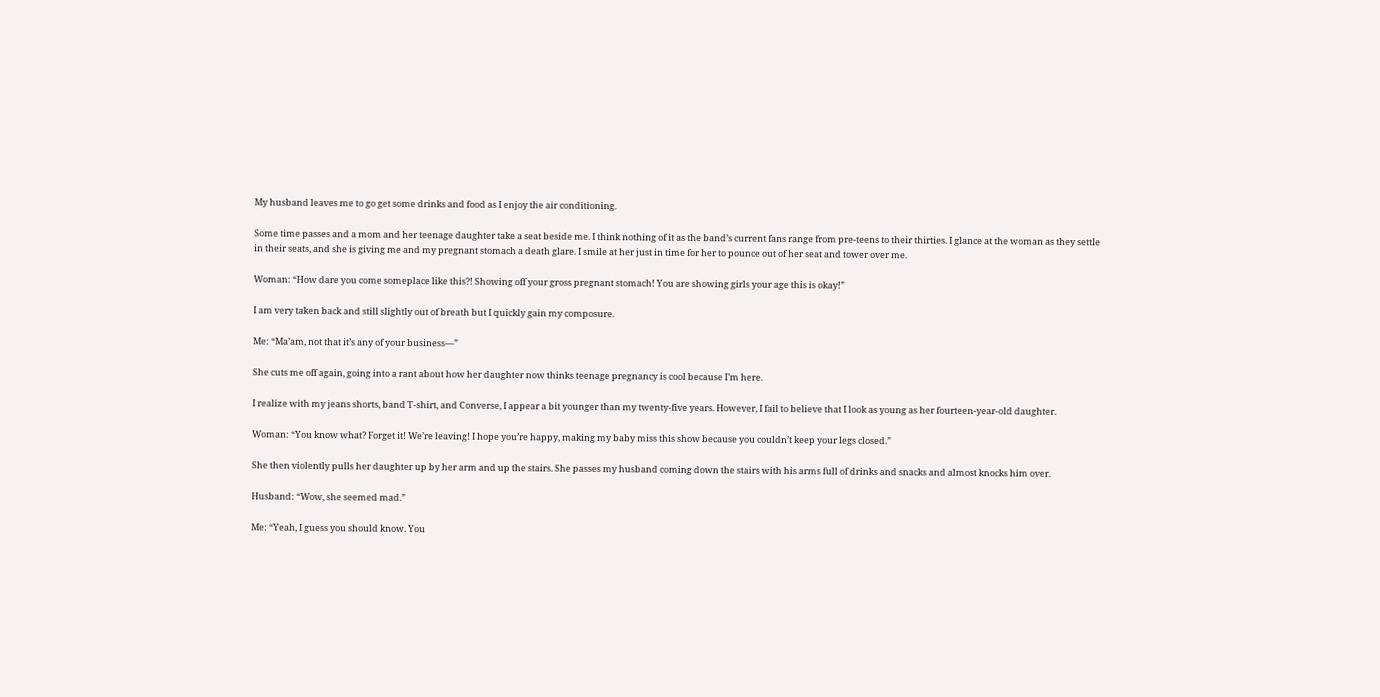My husband leaves me to go get some drinks and food as I enjoy the air conditioning.

Some time passes and a mom and her teenage daughter take a seat beside me. I think nothing of it as the band’s current fans range from pre-teens to their thirties. I glance at the woman as they settle in their seats, and she is giving me and my pregnant stomach a death glare. I smile at her just in time for her to pounce out of her seat and tower over me.

Woman: “How dare you come someplace like this?! Showing off your gross pregnant stomach! You are showing girls your age this is okay!”

I am very taken back and still slightly out of breath but I quickly gain my composure.

Me: “Ma’am, not that it’s any of your business—”

She cuts me off again, going into a rant about how her daughter now thinks teenage pregnancy is cool because I’m here.

I realize with my jeans shorts, band T-shirt, and Converse, I appear a bit younger than my twenty-five years. However, I fail to believe that I look as young as her fourteen-year-old daughter.

Woman: “You know what? Forget it! We’re leaving! I hope you’re happy, making my baby miss this show because you couldn’t keep your legs closed.”

She then violently pulls her daughter up by her arm and up the stairs. She passes my husband coming down the stairs with his arms full of drinks and snacks and almost knocks him over.

Husband: “Wow, she seemed mad.”

Me: “Yeah, I guess you should know. You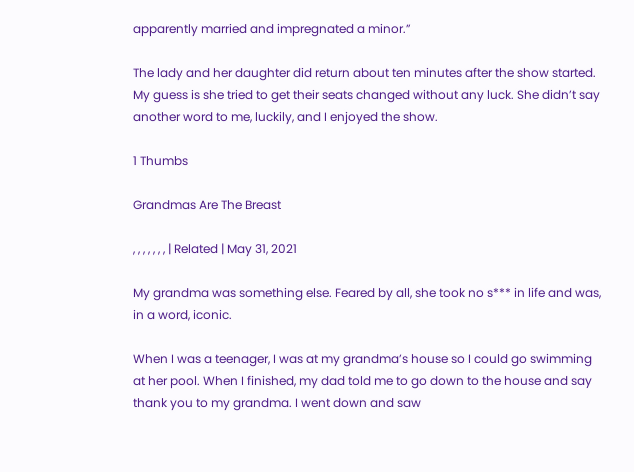apparently married and impregnated a minor.”

The lady and her daughter did return about ten minutes after the show started. My guess is she tried to get their seats changed without any luck. She didn’t say another word to me, luckily, and I enjoyed the show.

1 Thumbs

Grandmas Are The Breast

, , , , , , , | Related | May 31, 2021

My grandma was something else. Feared by all, she took no s*** in life and was, in a word, iconic.

When I was a teenager, I was at my grandma’s house so I could go swimming at her pool. When I finished, my dad told me to go down to the house and say thank you to my grandma. I went down and saw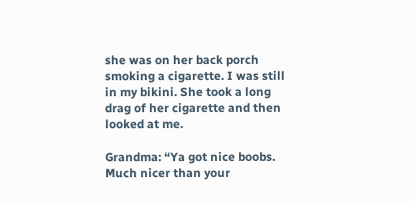she was on her back porch smoking a cigarette. I was still in my bikini. She took a long drag of her cigarette and then looked at me.

Grandma: “Ya got nice boobs. Much nicer than your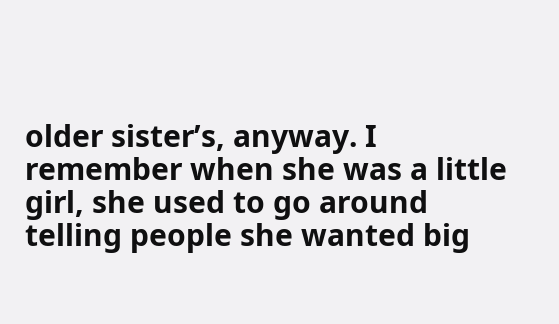older sister’s, anyway. I remember when she was a little girl, she used to go around telling people she wanted big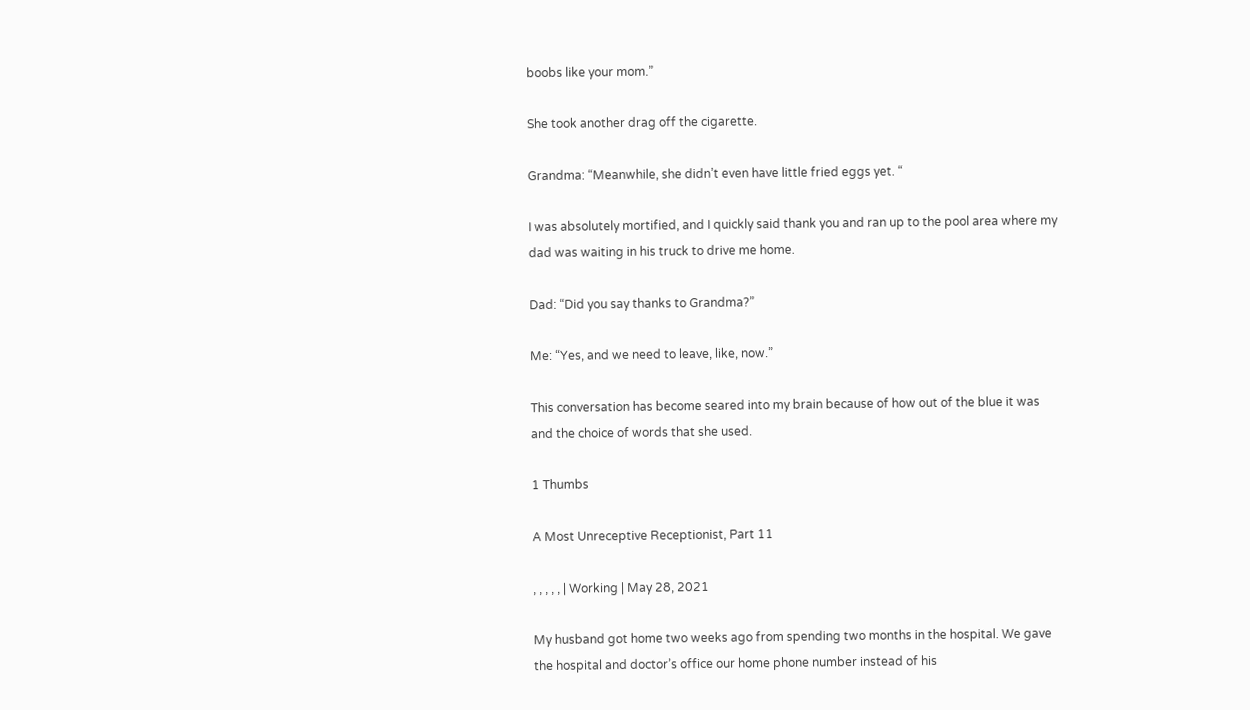boobs like your mom.”

She took another drag off the cigarette.

Grandma: “Meanwhile, she didn’t even have little fried eggs yet. “

I was absolutely mortified, and I quickly said thank you and ran up to the pool area where my dad was waiting in his truck to drive me home.

Dad: “Did you say thanks to Grandma?”

Me: “Yes, and we need to leave, like, now.”

This conversation has become seared into my brain because of how out of the blue it was and the choice of words that she used.

1 Thumbs

A Most Unreceptive Receptionist, Part 11

, , , , , | Working | May 28, 2021

My husband got home two weeks ago from spending two months in the hospital. We gave the hospital and doctor’s office our home phone number instead of his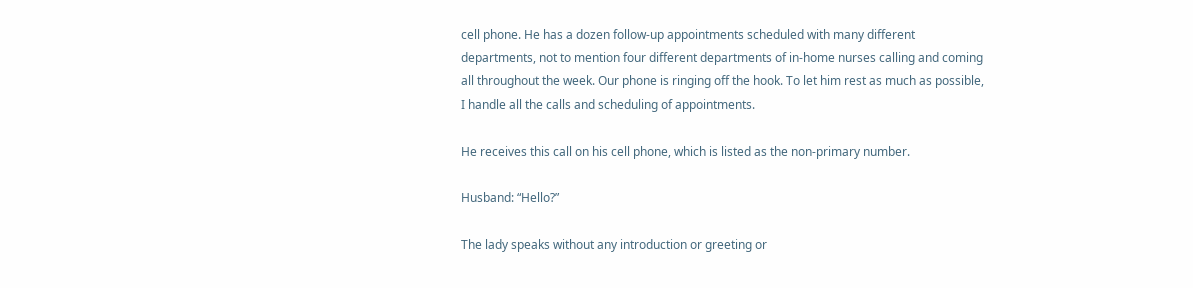cell phone. He has a dozen follow-up appointments scheduled with many different departments, not to mention four different departments of in-home nurses calling and coming all throughout the week. Our phone is ringing off the hook. To let him rest as much as possible, I handle all the calls and scheduling of appointments.

He receives this call on his cell phone, which is listed as the non-primary number.

Husband: “Hello?”

The lady speaks without any introduction or greeting or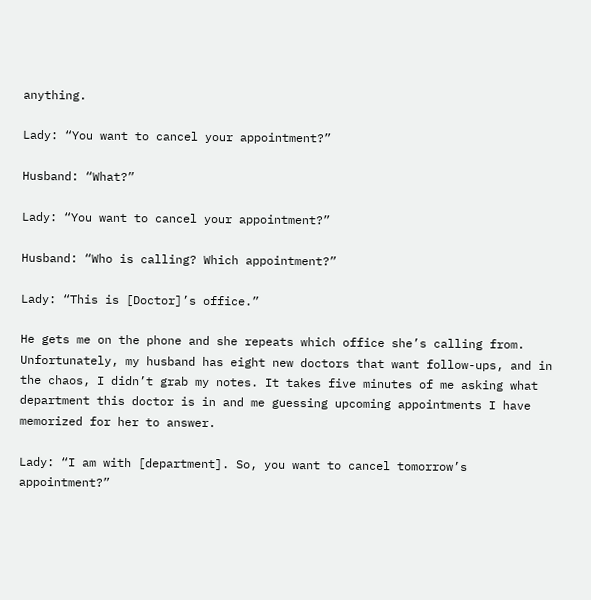anything.

Lady: “You want to cancel your appointment?”

Husband: “What?”

Lady: “You want to cancel your appointment?”

Husband: “Who is calling? Which appointment?”

Lady: “This is [Doctor]’s office.”

He gets me on the phone and she repeats which office she’s calling from. Unfortunately, my husband has eight new doctors that want follow-ups, and in the chaos, I didn’t grab my notes. It takes five minutes of me asking what department this doctor is in and me guessing upcoming appointments I have memorized for her to answer.

Lady: “I am with [department]. So, you want to cancel tomorrow’s appointment?”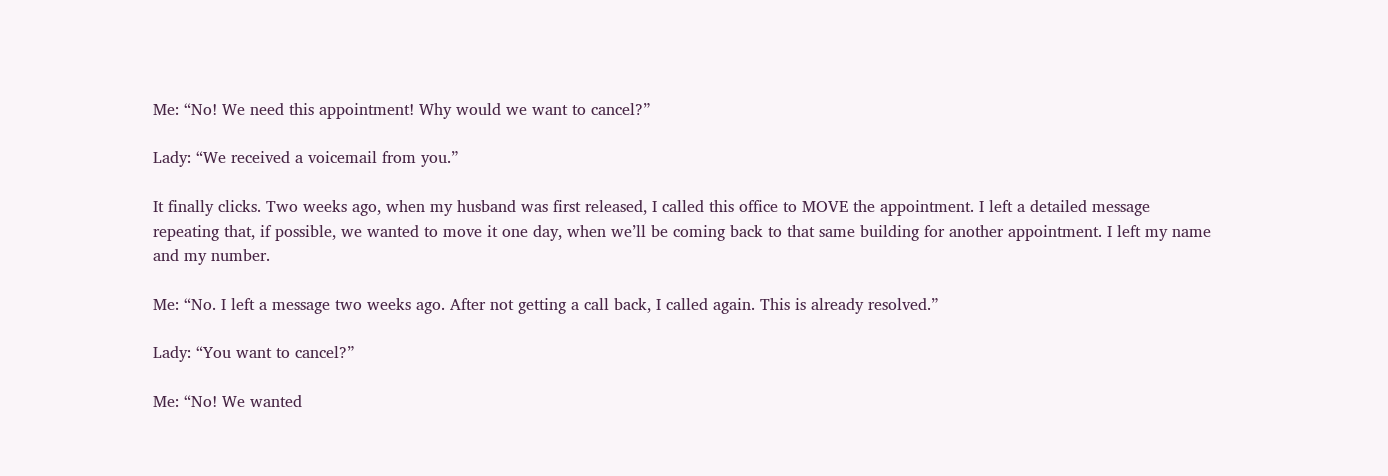Me: “No! We need this appointment! Why would we want to cancel?”

Lady: “We received a voicemail from you.”

It finally clicks. Two weeks ago, when my husband was first released, I called this office to MOVE the appointment. I left a detailed message repeating that, if possible, we wanted to move it one day, when we’ll be coming back to that same building for another appointment. I left my name and my number.

Me: “No. I left a message two weeks ago. After not getting a call back, I called again. This is already resolved.”

Lady: “You want to cancel?”

Me: “No! We wanted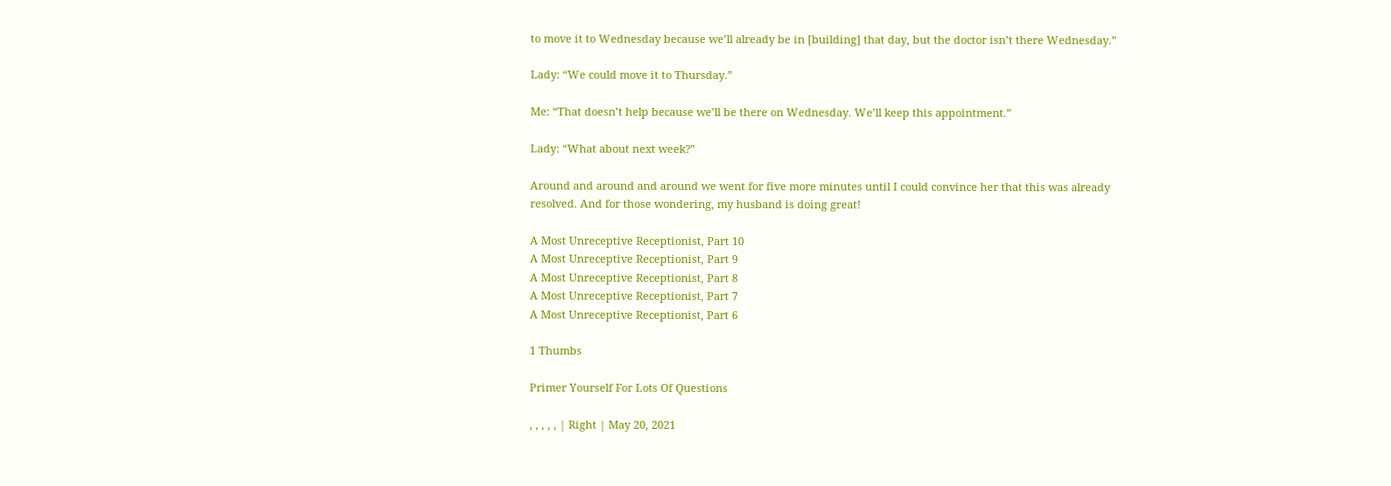to move it to Wednesday because we’ll already be in [building] that day, but the doctor isn’t there Wednesday.”

Lady: “We could move it to Thursday.”

Me: “That doesn’t help because we’ll be there on Wednesday. We’ll keep this appointment.”

Lady: “What about next week?”

Around and around and around we went for five more minutes until I could convince her that this was already resolved. And for those wondering, my husband is doing great!

A Most Unreceptive Receptionist, Part 10
A Most Unreceptive Receptionist, Part 9
A Most Unreceptive Receptionist, Part 8
A Most Unreceptive Receptionist, Part 7
A Most Unreceptive Receptionist, Part 6

1 Thumbs

Primer Yourself For Lots Of Questions

, , , , , | Right | May 20, 2021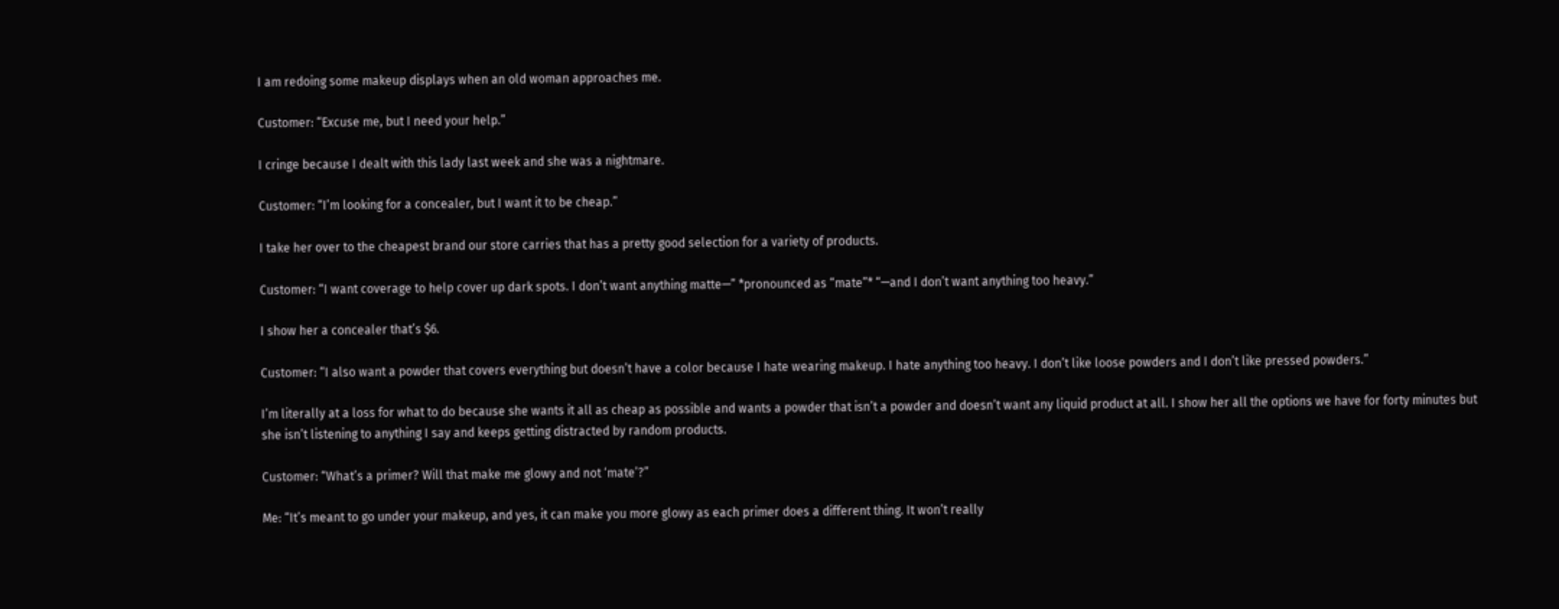I am redoing some makeup displays when an old woman approaches me.

Customer: “Excuse me, but I need your help.”

I cringe because I dealt with this lady last week and she was a nightmare.

Customer: “I’m looking for a concealer, but I want it to be cheap.”

I take her over to the cheapest brand our store carries that has a pretty good selection for a variety of products.

Customer: “I want coverage to help cover up dark spots. I don’t want anything matte—” *pronounced as “mate”* “—and I don’t want anything too heavy.”

I show her a concealer that’s $6.

Customer: “I also want a powder that covers everything but doesn’t have a color because I hate wearing makeup. I hate anything too heavy. I don’t like loose powders and I don’t like pressed powders.”

I’m literally at a loss for what to do because she wants it all as cheap as possible and wants a powder that isn’t a powder and doesn’t want any liquid product at all. I show her all the options we have for forty minutes but she isn’t listening to anything I say and keeps getting distracted by random products.

Customer: “What’s a primer? Will that make me glowy and not ‘mate’?”

Me: “It’s meant to go under your makeup, and yes, it can make you more glowy as each primer does a different thing. It won’t really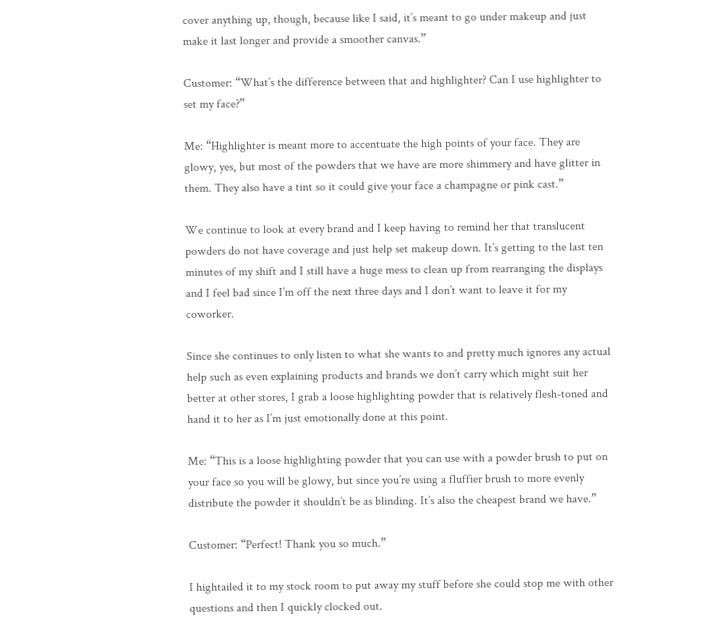cover anything up, though, because like I said, it’s meant to go under makeup and just make it last longer and provide a smoother canvas.”

Customer: “What’s the difference between that and highlighter? Can I use highlighter to set my face?”

Me: “Highlighter is meant more to accentuate the high points of your face. They are glowy, yes, but most of the powders that we have are more shimmery and have glitter in them. They also have a tint so it could give your face a champagne or pink cast.”

We continue to look at every brand and I keep having to remind her that translucent powders do not have coverage and just help set makeup down. It’s getting to the last ten minutes of my shift and I still have a huge mess to clean up from rearranging the displays and I feel bad since I’m off the next three days and I don’t want to leave it for my coworker.

Since she continues to only listen to what she wants to and pretty much ignores any actual help such as even explaining products and brands we don’t carry which might suit her better at other stores, I grab a loose highlighting powder that is relatively flesh-toned and hand it to her as I’m just emotionally done at this point.

Me: “This is a loose highlighting powder that you can use with a powder brush to put on your face so you will be glowy, but since you’re using a fluffier brush to more evenly distribute the powder it shouldn’t be as blinding. It’s also the cheapest brand we have.”

Customer: “Perfect! Thank you so much.”

I hightailed it to my stock room to put away my stuff before she could stop me with other questions and then I quickly clocked out.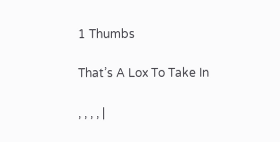1 Thumbs

That’s A Lox To Take In

, , , , |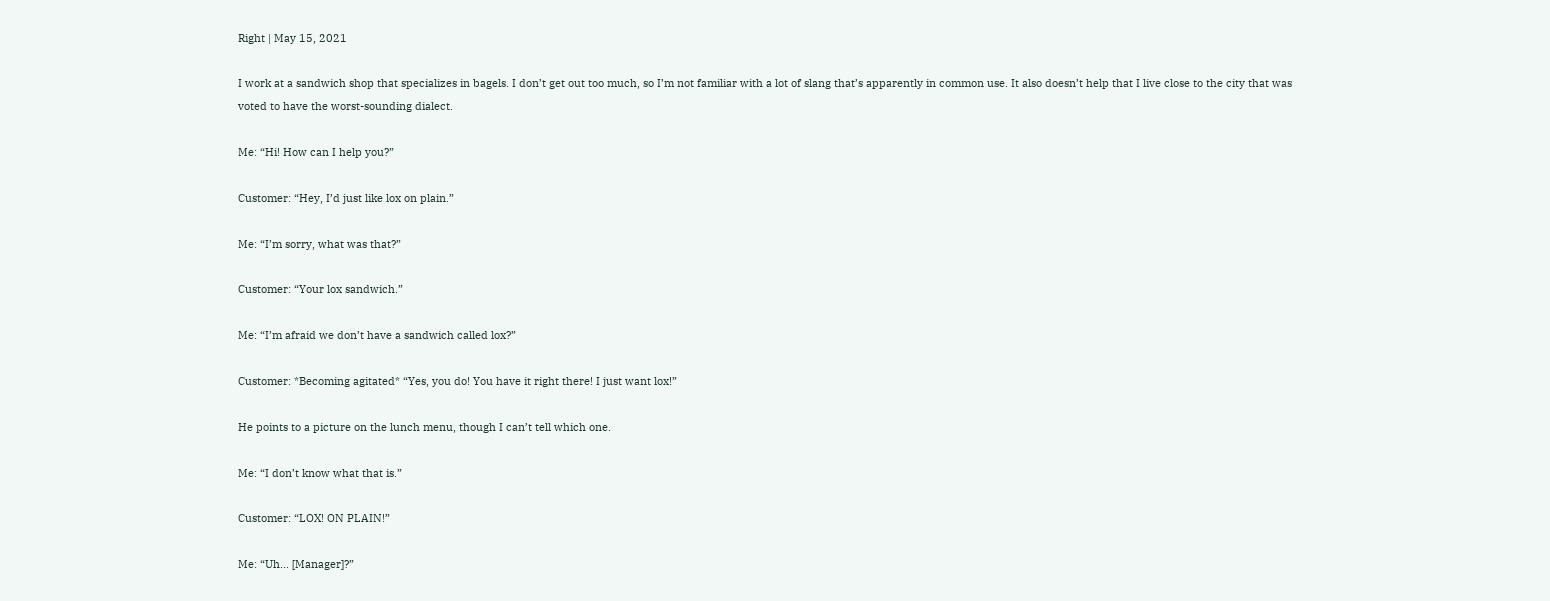Right | May 15, 2021

I work at a sandwich shop that specializes in bagels. I don’t get out too much, so I’m not familiar with a lot of slang that’s apparently in common use. It also doesn’t help that I live close to the city that was voted to have the worst-sounding dialect.

Me: “Hi! How can I help you?”

Customer: “Hey, I’d just like lox on plain.”

Me: “I’m sorry, what was that?”

Customer: “Your lox sandwich.”

Me: “I’m afraid we don’t have a sandwich called lox?”

Customer: *Becoming agitated* “Yes, you do! You have it right there! I just want lox!”

He points to a picture on the lunch menu, though I can’t tell which one.

Me: “I don’t know what that is.”

Customer: “LOX! ON PLAIN!”

Me: “Uh… [Manager]?”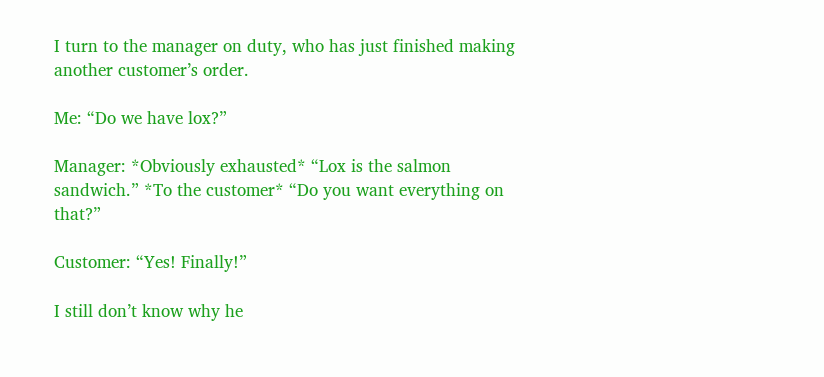I turn to the manager on duty, who has just finished making another customer’s order.

Me: “Do we have lox?”

Manager: *Obviously exhausted* “Lox is the salmon sandwich.” *To the customer* “Do you want everything on that?”

Customer: “Yes! Finally!”

I still don’t know why he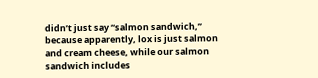didn’t just say “salmon sandwich,” because apparently, lox is just salmon and cream cheese, while our salmon sandwich includes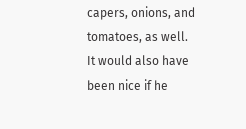capers, onions, and tomatoes, as well. It would also have been nice if he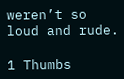weren’t so loud and rude.

1 Thumbs